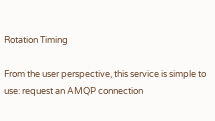Rotation Timing

From the user perspective, this service is simple to use: request an AMQP connection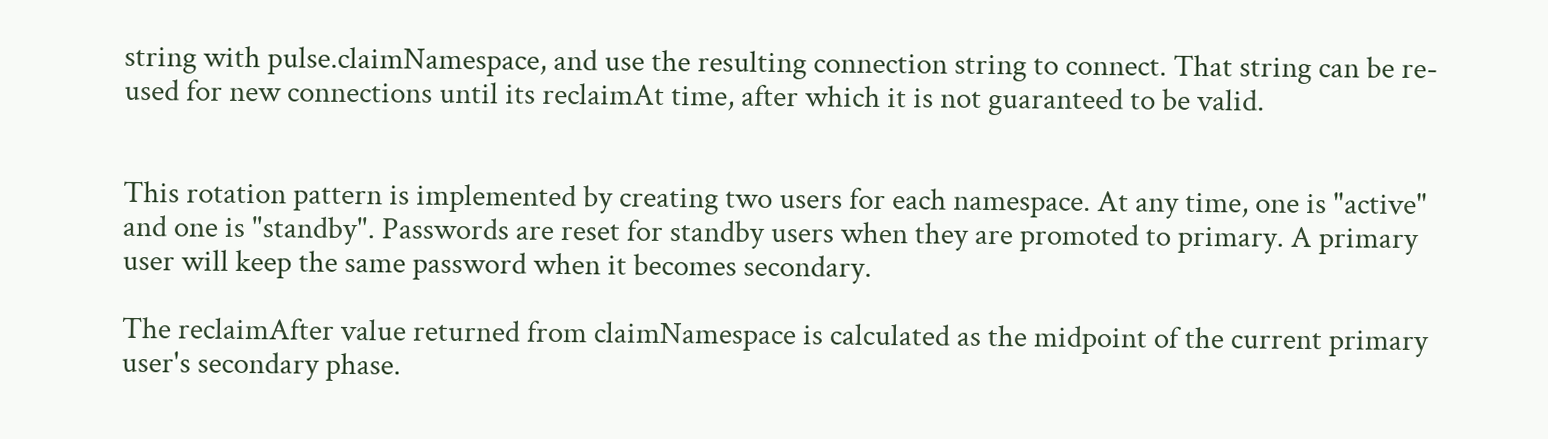string with pulse.claimNamespace, and use the resulting connection string to connect. That string can be re-used for new connections until its reclaimAt time, after which it is not guaranteed to be valid.


This rotation pattern is implemented by creating two users for each namespace. At any time, one is "active" and one is "standby". Passwords are reset for standby users when they are promoted to primary. A primary user will keep the same password when it becomes secondary.

The reclaimAfter value returned from claimNamespace is calculated as the midpoint of the current primary user's secondary phase.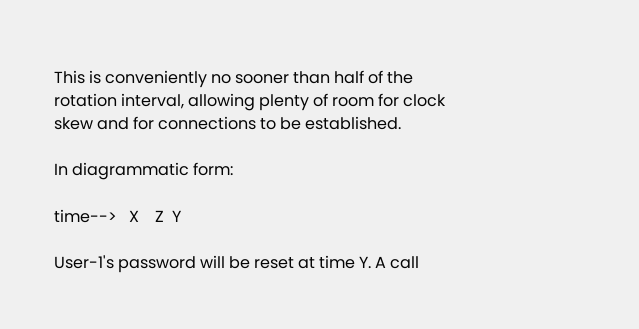This is conveniently no sooner than half of the rotation interval, allowing plenty of room for clock skew and for connections to be established.

In diagrammatic form:

time-->   X    Z  Y

User-1's password will be reset at time Y. A call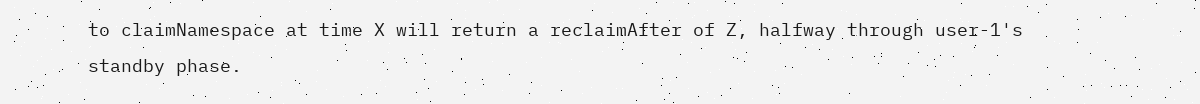to claimNamespace at time X will return a reclaimAfter of Z, halfway through user-1's standby phase.